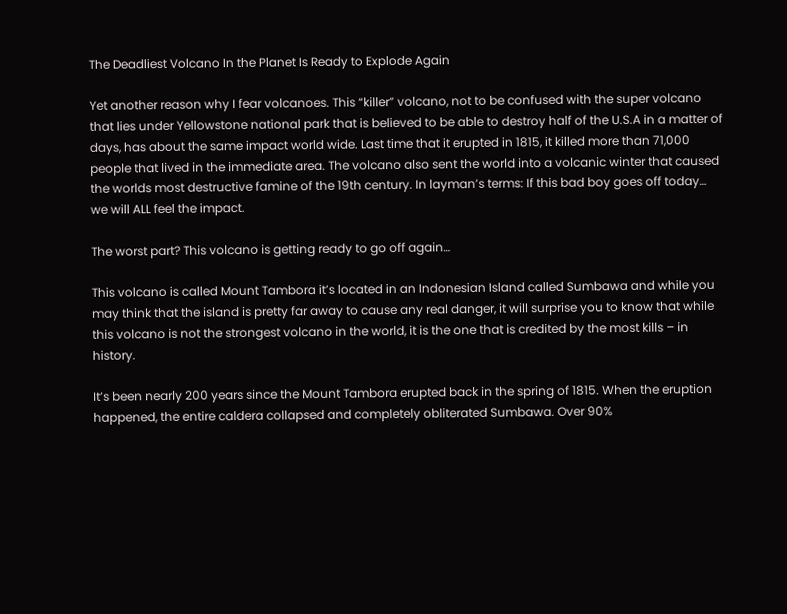The Deadliest Volcano In the Planet Is Ready to Explode Again

Yet another reason why I fear volcanoes. This “killer” volcano, not to be confused with the super volcano that lies under Yellowstone national park that is believed to be able to destroy half of the U.S.A in a matter of days, has about the same impact world wide. Last time that it erupted in 1815, it killed more than 71,000 people that lived in the immediate area. The volcano also sent the world into a volcanic winter that caused the worlds most destructive famine of the 19th century. In layman’s terms: If this bad boy goes off today… we will ALL feel the impact.

The worst part? This volcano is getting ready to go off again…

This volcano is called Mount Tambora it’s located in an Indonesian Island called Sumbawa and while you may think that the island is pretty far away to cause any real danger, it will surprise you to know that while this volcano is not the strongest volcano in the world, it is the one that is credited by the most kills – in history.

It’s been nearly 200 years since the Mount Tambora erupted back in the spring of 1815. When the eruption happened, the entire caldera collapsed and completely obliterated Sumbawa. Over 90%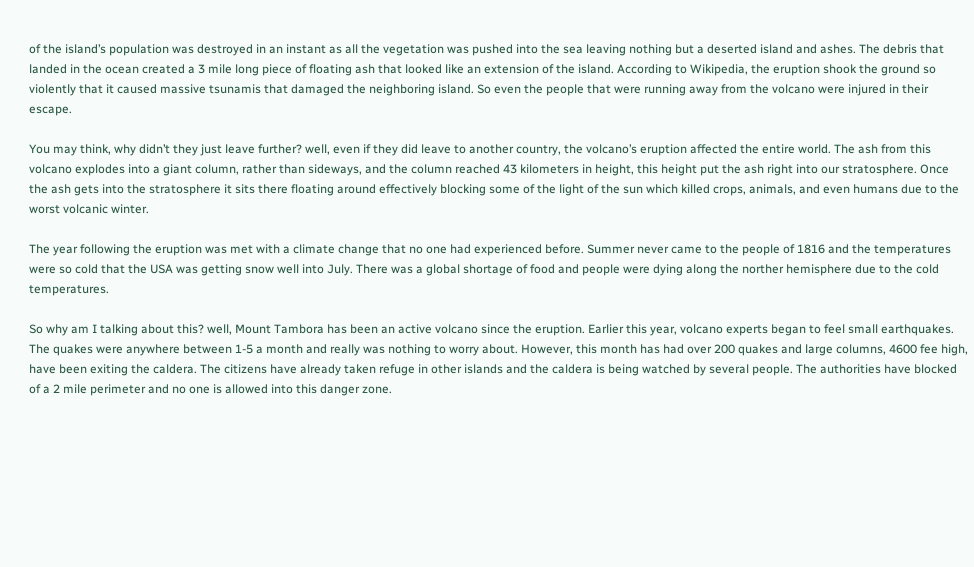of the island’s population was destroyed in an instant as all the vegetation was pushed into the sea leaving nothing but a deserted island and ashes. The debris that landed in the ocean created a 3 mile long piece of floating ash that looked like an extension of the island. According to Wikipedia, the eruption shook the ground so violently that it caused massive tsunamis that damaged the neighboring island. So even the people that were running away from the volcano were injured in their escape.

You may think, why didn’t they just leave further? well, even if they did leave to another country, the volcano’s eruption affected the entire world. The ash from this volcano explodes into a giant column, rather than sideways, and the column reached 43 kilometers in height, this height put the ash right into our stratosphere. Once the ash gets into the stratosphere it sits there floating around effectively blocking some of the light of the sun which killed crops, animals, and even humans due to the worst volcanic winter.

The year following the eruption was met with a climate change that no one had experienced before. Summer never came to the people of 1816 and the temperatures were so cold that the USA was getting snow well into July. There was a global shortage of food and people were dying along the norther hemisphere due to the cold temperatures.

So why am I talking about this? well, Mount Tambora has been an active volcano since the eruption. Earlier this year, volcano experts began to feel small earthquakes. The quakes were anywhere between 1-5 a month and really was nothing to worry about. However, this month has had over 200 quakes and large columns, 4600 fee high, have been exiting the caldera. The citizens have already taken refuge in other islands and the caldera is being watched by several people. The authorities have blocked of a 2 mile perimeter and no one is allowed into this danger zone.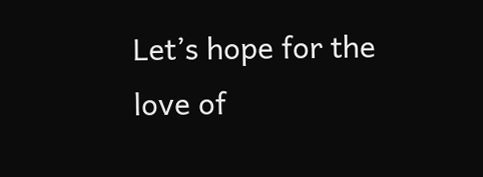Let’s hope for the love of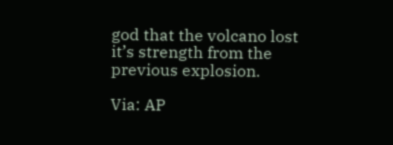god that the volcano lost it’s strength from the previous explosion.

Via: AP